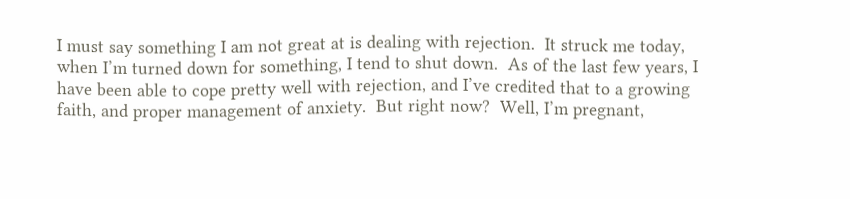I must say something I am not great at is dealing with rejection.  It struck me today, when I’m turned down for something, I tend to shut down.  As of the last few years, I have been able to cope pretty well with rejection, and I’ve credited that to a growing faith, and proper management of anxiety.  But right now?  Well, I’m pregnant,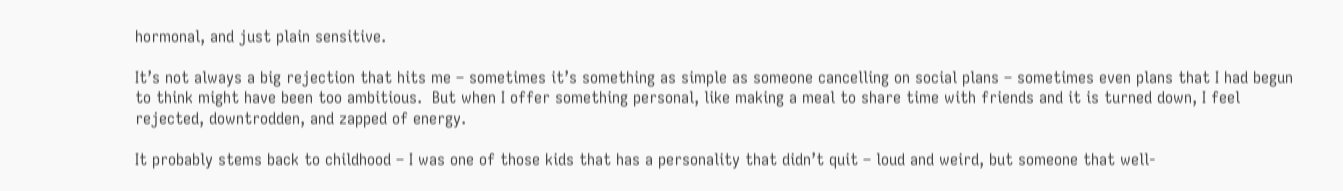hormonal, and just plain sensitive.

It’s not always a big rejection that hits me – sometimes it’s something as simple as someone cancelling on social plans – sometimes even plans that I had begun to think might have been too ambitious.  But when I offer something personal, like making a meal to share time with friends and it is turned down, I feel rejected, downtrodden, and zapped of energy.

It probably stems back to childhood – I was one of those kids that has a personality that didn’t quit – loud and weird, but someone that well-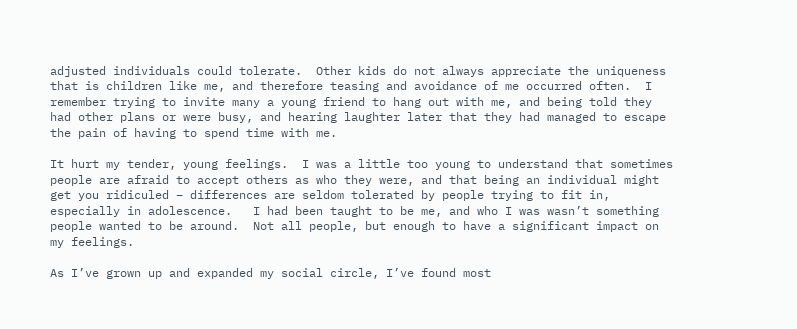adjusted individuals could tolerate.  Other kids do not always appreciate the uniqueness that is children like me, and therefore teasing and avoidance of me occurred often.  I remember trying to invite many a young friend to hang out with me, and being told they had other plans or were busy, and hearing laughter later that they had managed to escape the pain of having to spend time with me.

It hurt my tender, young feelings.  I was a little too young to understand that sometimes people are afraid to accept others as who they were, and that being an individual might get you ridiculed – differences are seldom tolerated by people trying to fit in, especially in adolescence.   I had been taught to be me, and who I was wasn’t something people wanted to be around.  Not all people, but enough to have a significant impact on my feelings.

As I’ve grown up and expanded my social circle, I’ve found most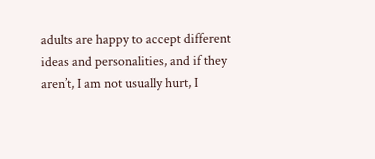adults are happy to accept different ideas and personalities, and if they aren’t, I am not usually hurt, I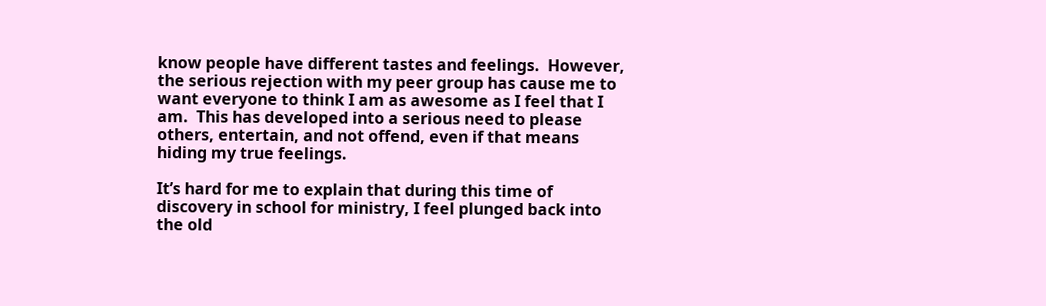know people have different tastes and feelings.  However, the serious rejection with my peer group has cause me to want everyone to think I am as awesome as I feel that I am.  This has developed into a serious need to please others, entertain, and not offend, even if that means hiding my true feelings.

It’s hard for me to explain that during this time of discovery in school for ministry, I feel plunged back into the old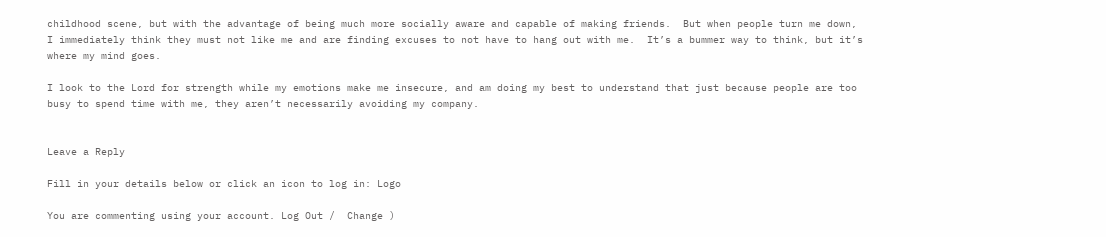childhood scene, but with the advantage of being much more socially aware and capable of making friends.  But when people turn me down, I immediately think they must not like me and are finding excuses to not have to hang out with me.  It’s a bummer way to think, but it’s where my mind goes.

I look to the Lord for strength while my emotions make me insecure, and am doing my best to understand that just because people are too busy to spend time with me, they aren’t necessarily avoiding my company.


Leave a Reply

Fill in your details below or click an icon to log in: Logo

You are commenting using your account. Log Out /  Change )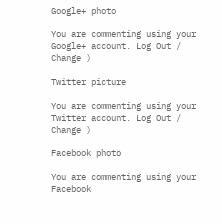Google+ photo

You are commenting using your Google+ account. Log Out /  Change )

Twitter picture

You are commenting using your Twitter account. Log Out /  Change )

Facebook photo

You are commenting using your Facebook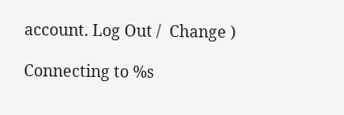account. Log Out /  Change )

Connecting to %s